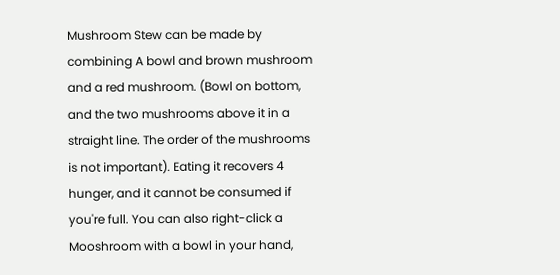Mushroom Stew can be made by combining A bowl and brown mushroom and a red mushroom. (Bowl on bottom, and the two mushrooms above it in a straight line. The order of the mushrooms is not important). Eating it recovers 4 hunger, and it cannot be consumed if you're full. You can also right-click a Mooshroom with a bowl in your hand,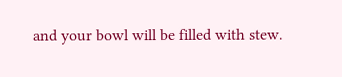and your bowl will be filled with stew.